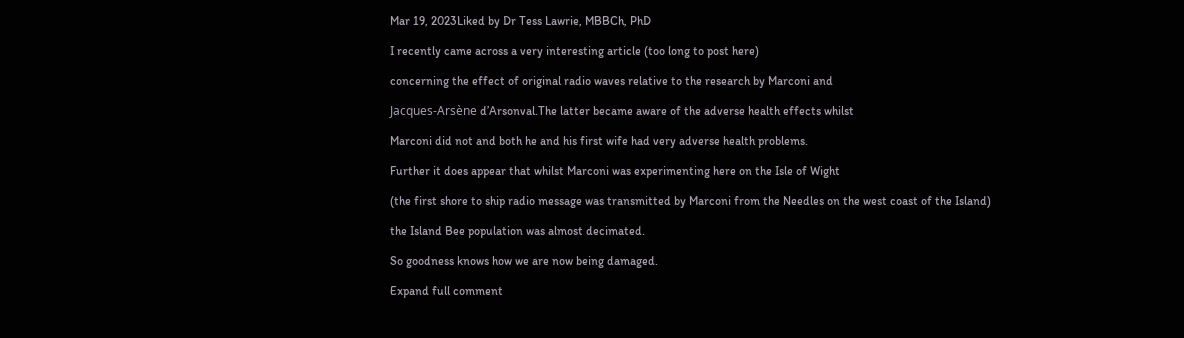Mar 19, 2023Liked by Dr Tess Lawrie, MBBCh, PhD

I recently came across a very interesting article (too long to post here)

concerning the effect of original radio waves relative to the research by Marconi and

Jacques-Arsène d’Arsonval.The latter became aware of the adverse health effects whilst

Marconi did not and both he and his first wife had very adverse health problems.

Further it does appear that whilst Marconi was experimenting here on the Isle of Wight

(the first shore to ship radio message was transmitted by Marconi from the Needles on the west coast of the Island)

the Island Bee population was almost decimated.

So goodness knows how we are now being damaged.

Expand full comment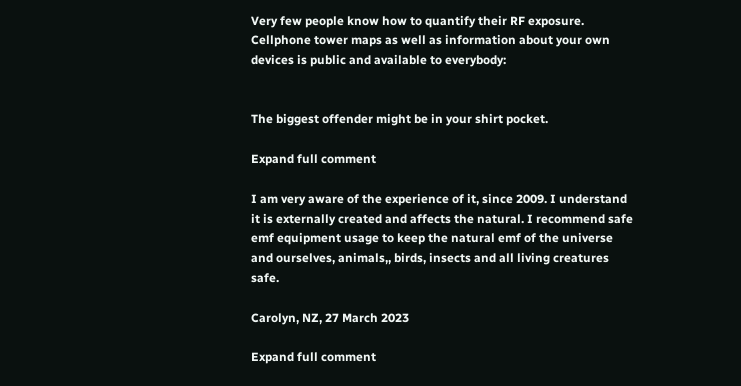Very few people know how to quantify their RF exposure. Cellphone tower maps as well as information about your own devices is public and available to everybody:


The biggest offender might be in your shirt pocket.

Expand full comment

I am very aware of the experience of it, since 2009. I understand it is externally created and affects the natural. I recommend safe emf equipment usage to keep the natural emf of the universe and ourselves, animals,, birds, insects and all living creatures safe.

Carolyn, NZ, 27 March 2023

Expand full comment